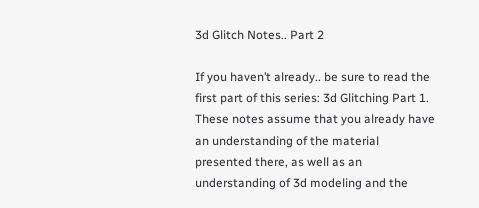3d Glitch Notes.. Part 2

If you haven’t already.. be sure to read the first part of this series: 3d Glitching Part 1.   These notes assume that you already have an understanding of the material presented there, as well as an understanding of 3d modeling and the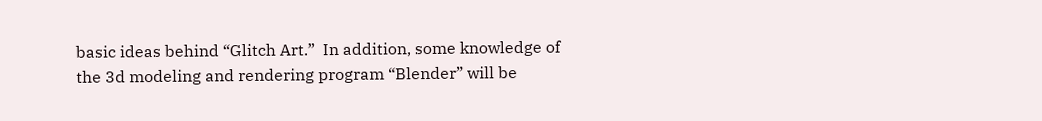basic ideas behind “Glitch Art.”  In addition, some knowledge of the 3d modeling and rendering program “Blender” will be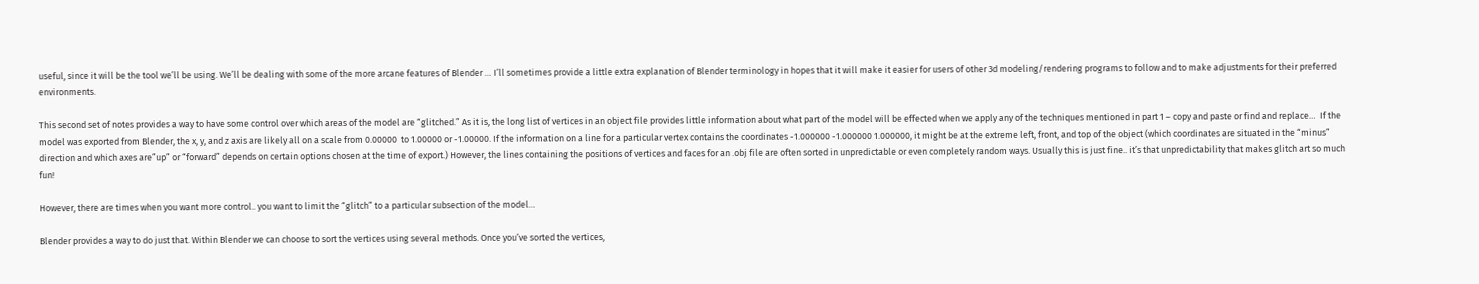useful, since it will be the tool we’ll be using. We’ll be dealing with some of the more arcane features of Blender … I’ll sometimes provide a little extra explanation of Blender terminology in hopes that it will make it easier for users of other 3d modeling/rendering programs to follow and to make adjustments for their preferred environments.

This second set of notes provides a way to have some control over which areas of the model are “glitched.” As it is, the long list of vertices in an object file provides little information about what part of the model will be effected when we apply any of the techniques mentioned in part 1 – copy and paste or find and replace…  If the model was exported from Blender, the x, y, and z axis are likely all on a scale from 0.00000  to 1.00000 or -1.00000. If the information on a line for a particular vertex contains the coordinates -1.000000 -1.000000 1.000000, it might be at the extreme left, front, and top of the object (which coordinates are situated in the “minus” direction and which axes are”up” or “forward” depends on certain options chosen at the time of export.) However, the lines containing the positions of vertices and faces for an .obj file are often sorted in unpredictable or even completely random ways. Usually this is just fine.. it’s that unpredictability that makes glitch art so much fun!

However, there are times when you want more control.. you want to limit the “glitch” to a particular subsection of the model…

Blender provides a way to do just that. Within Blender we can choose to sort the vertices using several methods. Once you’ve sorted the vertices,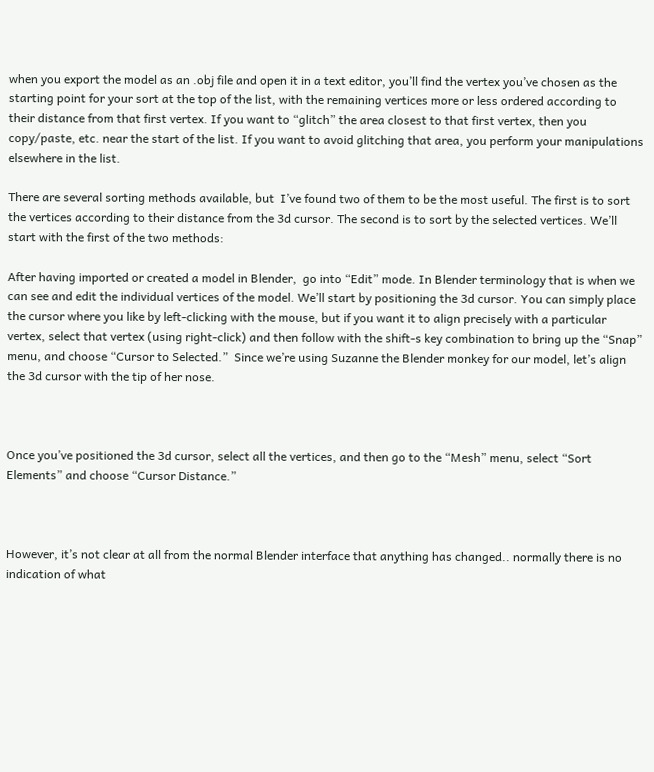when you export the model as an .obj file and open it in a text editor, you’ll find the vertex you’ve chosen as the starting point for your sort at the top of the list, with the remaining vertices more or less ordered according to their distance from that first vertex. If you want to “glitch” the area closest to that first vertex, then you copy/paste, etc. near the start of the list. If you want to avoid glitching that area, you perform your manipulations elsewhere in the list.

There are several sorting methods available, but  I’ve found two of them to be the most useful. The first is to sort the vertices according to their distance from the 3d cursor. The second is to sort by the selected vertices. We’ll start with the first of the two methods:

After having imported or created a model in Blender,  go into “Edit” mode. In Blender terminology that is when we can see and edit the individual vertices of the model. We’ll start by positioning the 3d cursor. You can simply place the cursor where you like by left-clicking with the mouse, but if you want it to align precisely with a particular vertex, select that vertex (using right-click) and then follow with the shift-s key combination to bring up the “Snap” menu, and choose “Cursor to Selected.”  Since we’re using Suzanne the Blender monkey for our model, let’s align the 3d cursor with the tip of her nose.



Once you’ve positioned the 3d cursor, select all the vertices, and then go to the “Mesh” menu, select “Sort Elements” and choose “Cursor Distance.”



However, it’s not clear at all from the normal Blender interface that anything has changed.. normally there is no indication of what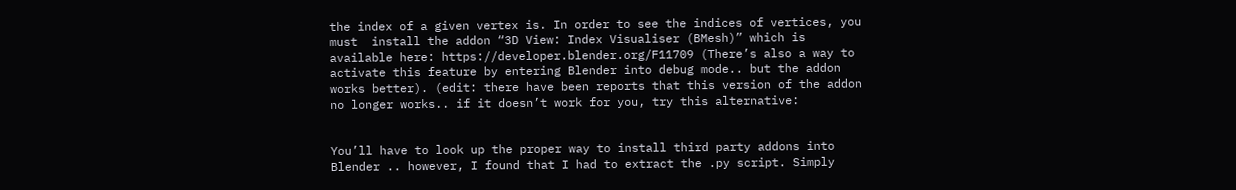the index of a given vertex is. In order to see the indices of vertices, you must  install the addon “3D View: Index Visualiser (BMesh)” which is available here: https://developer.blender.org/F11709 (There’s also a way to activate this feature by entering Blender into debug mode.. but the addon works better). (edit: there have been reports that this version of the addon no longer works.. if it doesn’t work for you, try this alternative:


You’ll have to look up the proper way to install third party addons into Blender .. however, I found that I had to extract the .py script. Simply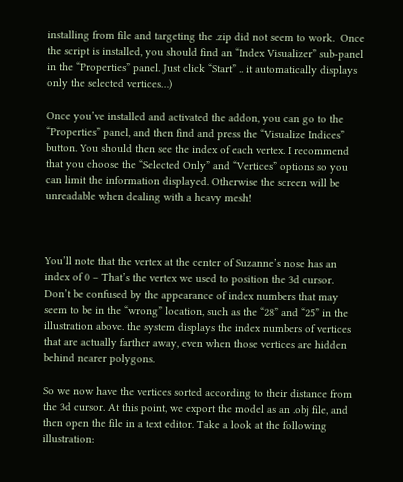installing from file and targeting the .zip did not seem to work.  Once the script is installed, you should find an “Index Visualizer” sub-panel in the “Properties” panel. Just click “Start” .. it automatically displays only the selected vertices…)

Once you’ve installed and activated the addon, you can go to the “Properties” panel, and then find and press the “Visualize Indices” button. You should then see the index of each vertex. I recommend that you choose the “Selected Only” and “Vertices” options so you can limit the information displayed. Otherwise the screen will be unreadable when dealing with a heavy mesh!



You’ll note that the vertex at the center of Suzanne’s nose has an index of 0 – That’s the vertex we used to position the 3d cursor. Don’t be confused by the appearance of index numbers that may seem to be in the “wrong” location, such as the “28” and “25” in the illustration above. the system displays the index numbers of vertices that are actually farther away, even when those vertices are hidden behind nearer polygons.

So we now have the vertices sorted according to their distance from the 3d cursor. At this point, we export the model as an .obj file, and then open the file in a text editor. Take a look at the following illustration: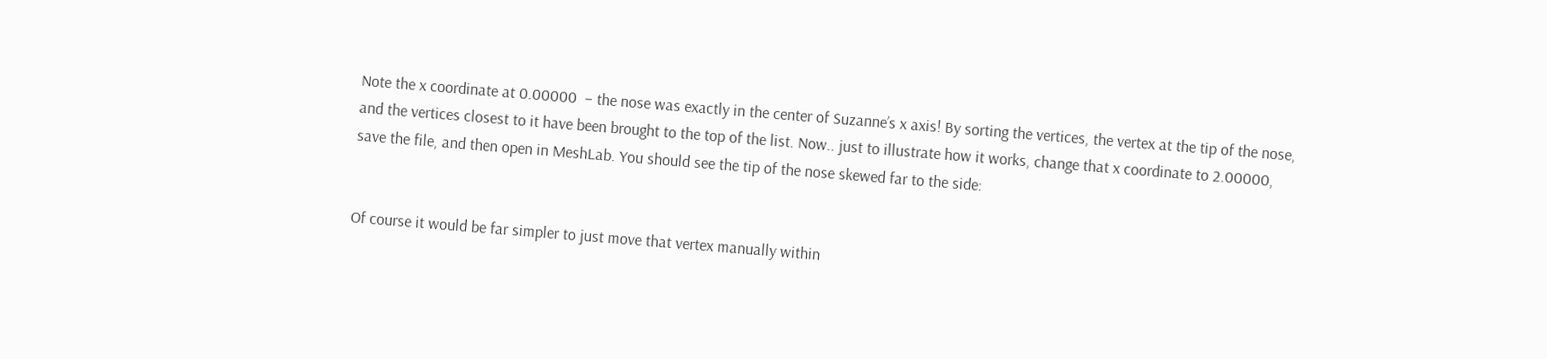Note the x coordinate at 0.00000  – the nose was exactly in the center of Suzanne’s x axis! By sorting the vertices, the vertex at the tip of the nose, and the vertices closest to it have been brought to the top of the list. Now.. just to illustrate how it works, change that x coordinate to 2.00000, save the file, and then open in MeshLab. You should see the tip of the nose skewed far to the side:


Of course it would be far simpler to just move that vertex manually within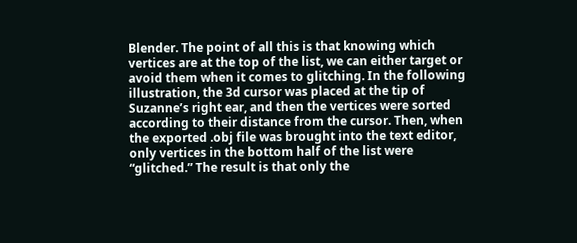Blender. The point of all this is that knowing which vertices are at the top of the list, we can either target or avoid them when it comes to glitching. In the following illustration, the 3d cursor was placed at the tip of Suzanne’s right ear, and then the vertices were sorted according to their distance from the cursor. Then, when the exported .obj file was brought into the text editor, only vertices in the bottom half of the list were “glitched.” The result is that only the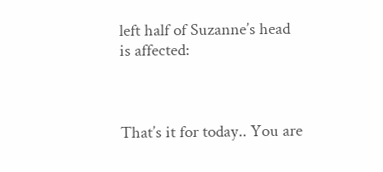left half of Suzanne’s head is affected:



That’s it for today.. You are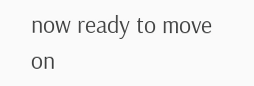now ready to move on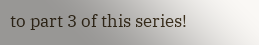to part 3 of this series!